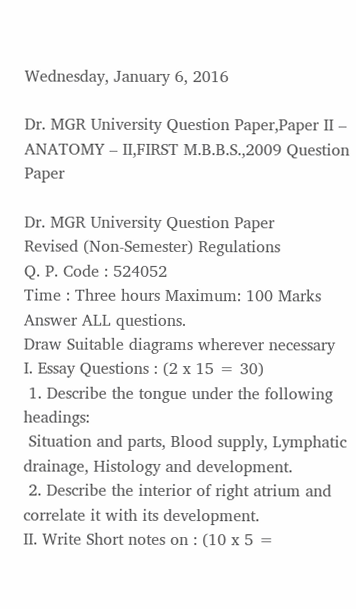Wednesday, January 6, 2016

Dr. MGR University Question Paper,Paper II – ANATOMY – II,FIRST M.B.B.S.,2009 Question Paper

Dr. MGR University Question Paper
Revised (Non-Semester) Regulations
Q. P. Code : 524052
Time : Three hours Maximum: 100 Marks
Answer ALL questions.
Draw Suitable diagrams wherever necessary
I. Essay Questions : (2 x 15 = 30)
 1. Describe the tongue under the following headings:
 Situation and parts, Blood supply, Lymphatic drainage, Histology and development.
 2. Describe the interior of right atrium and correlate it with its development.
II. Write Short notes on : (10 x 5 =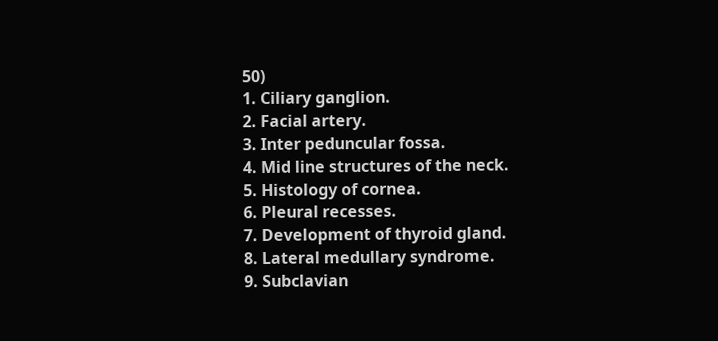50)
1. Ciliary ganglion.
2. Facial artery.
3. Inter peduncular fossa.
4. Mid line structures of the neck.
5. Histology of cornea.
6. Pleural recesses.
7. Development of thyroid gland.
8. Lateral medullary syndrome.
9. Subclavian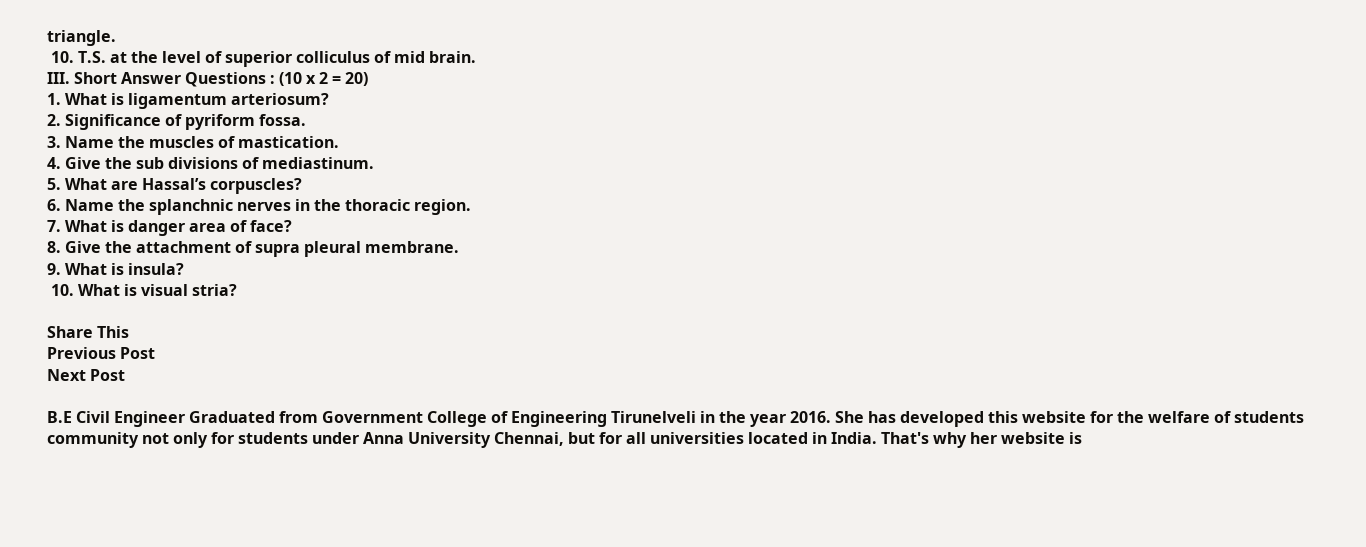triangle.
 10. T.S. at the level of superior colliculus of mid brain.
III. Short Answer Questions : (10 x 2 = 20)
1. What is ligamentum arteriosum?
2. Significance of pyriform fossa.
3. Name the muscles of mastication.
4. Give the sub divisions of mediastinum.
5. What are Hassal’s corpuscles?
6. Name the splanchnic nerves in the thoracic region.
7. What is danger area of face?
8. Give the attachment of supra pleural membrane.
9. What is insula?
 10. What is visual stria?

Share This
Previous Post
Next Post

B.E Civil Engineer Graduated from Government College of Engineering Tirunelveli in the year 2016. She has developed this website for the welfare of students community not only for students under Anna University Chennai, but for all universities located in India. That's why her website is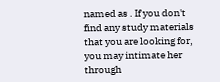named as . If you don't find any study materials that you are looking for, you may intimate her through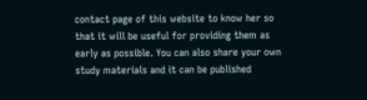contact page of this website to know her so that it will be useful for providing them as early as possible. You can also share your own study materials and it can be published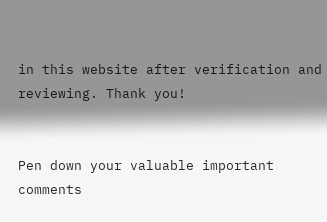in this website after verification and reviewing. Thank you!


Pen down your valuable important comments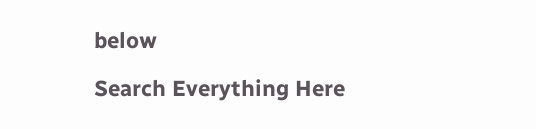below

Search Everything Here